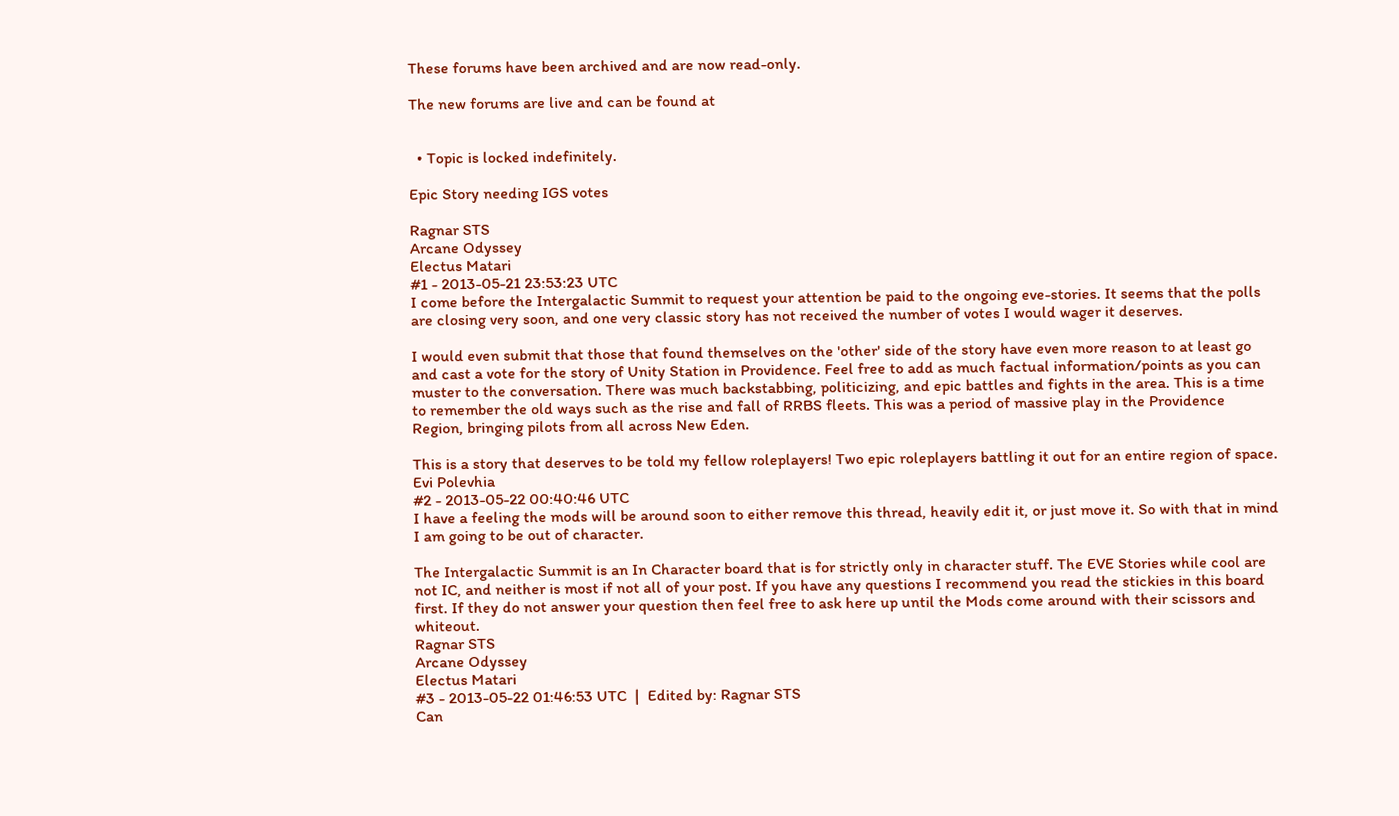These forums have been archived and are now read-only.

The new forums are live and can be found at


  • Topic is locked indefinitely.

Epic Story needing IGS votes

Ragnar STS
Arcane Odyssey
Electus Matari
#1 - 2013-05-21 23:53:23 UTC
I come before the Intergalactic Summit to request your attention be paid to the ongoing eve-stories. It seems that the polls are closing very soon, and one very classic story has not received the number of votes I would wager it deserves.

I would even submit that those that found themselves on the 'other' side of the story have even more reason to at least go and cast a vote for the story of Unity Station in Providence. Feel free to add as much factual information/points as you can muster to the conversation. There was much backstabbing, politicizing, and epic battles and fights in the area. This is a time to remember the old ways such as the rise and fall of RRBS fleets. This was a period of massive play in the Providence Region, bringing pilots from all across New Eden.

This is a story that deserves to be told my fellow roleplayers! Two epic roleplayers battling it out for an entire region of space.
Evi Polevhia
#2 - 2013-05-22 00:40:46 UTC
I have a feeling the mods will be around soon to either remove this thread, heavily edit it, or just move it. So with that in mind I am going to be out of character.

The Intergalactic Summit is an In Character board that is for strictly only in character stuff. The EVE Stories while cool are not IC, and neither is most if not all of your post. If you have any questions I recommend you read the stickies in this board first. If they do not answer your question then feel free to ask here up until the Mods come around with their scissors and whiteout.
Ragnar STS
Arcane Odyssey
Electus Matari
#3 - 2013-05-22 01:46:53 UTC  |  Edited by: Ragnar STS
Can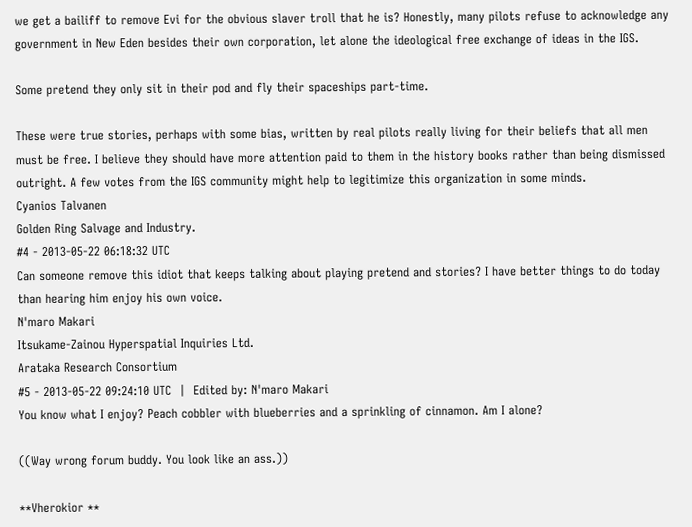we get a bailiff to remove Evi for the obvious slaver troll that he is? Honestly, many pilots refuse to acknowledge any government in New Eden besides their own corporation, let alone the ideological free exchange of ideas in the IGS.

Some pretend they only sit in their pod and fly their spaceships part-time.

These were true stories, perhaps with some bias, written by real pilots really living for their beliefs that all men must be free. I believe they should have more attention paid to them in the history books rather than being dismissed outright. A few votes from the IGS community might help to legitimize this organization in some minds.
Cyanios Talvanen
Golden Ring Salvage and Industry.
#4 - 2013-05-22 06:18:32 UTC
Can someone remove this idiot that keeps talking about playing pretend and stories? I have better things to do today than hearing him enjoy his own voice.
N'maro Makari
Itsukame-Zainou Hyperspatial Inquiries Ltd.
Arataka Research Consortium
#5 - 2013-05-22 09:24:10 UTC  |  Edited by: N'maro Makari
You know what I enjoy? Peach cobbler with blueberries and a sprinkling of cinnamon. Am I alone?

((Way wrong forum buddy. You look like an ass.))

**Vherokior **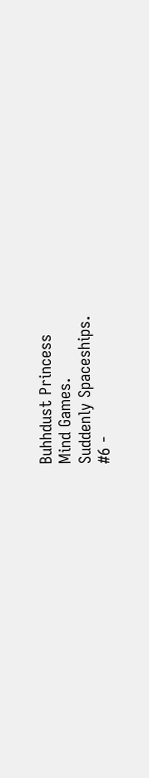Buhhdust Princess
Mind Games.
Suddenly Spaceships.
#6 -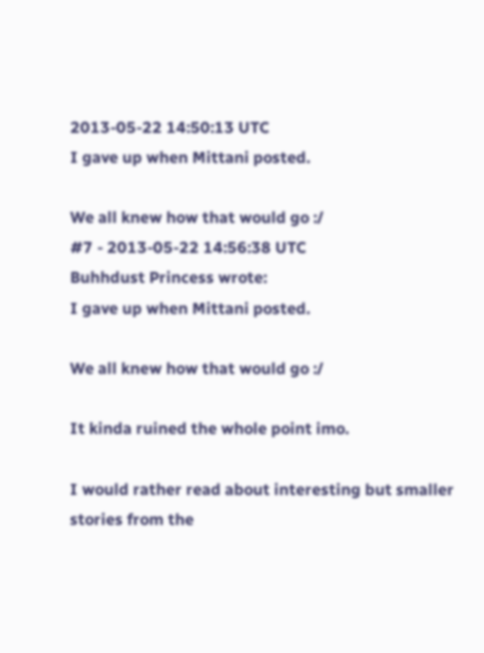2013-05-22 14:50:13 UTC
I gave up when Mittani posted.

We all knew how that would go :/
#7 - 2013-05-22 14:56:38 UTC
Buhhdust Princess wrote:
I gave up when Mittani posted.

We all knew how that would go :/

It kinda ruined the whole point imo.

I would rather read about interesting but smaller stories from the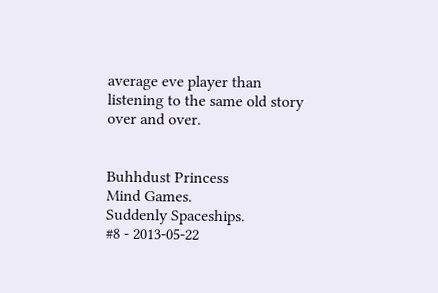average eve player than listening to the same old story over and over.


Buhhdust Princess
Mind Games.
Suddenly Spaceships.
#8 - 2013-05-22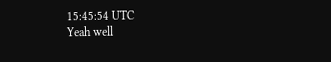15:45:54 UTC
Yeah well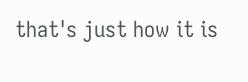that's just how it is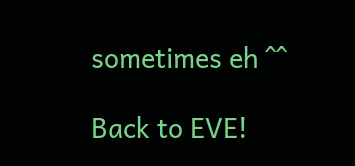sometimes eh ^^

Back to EVE!